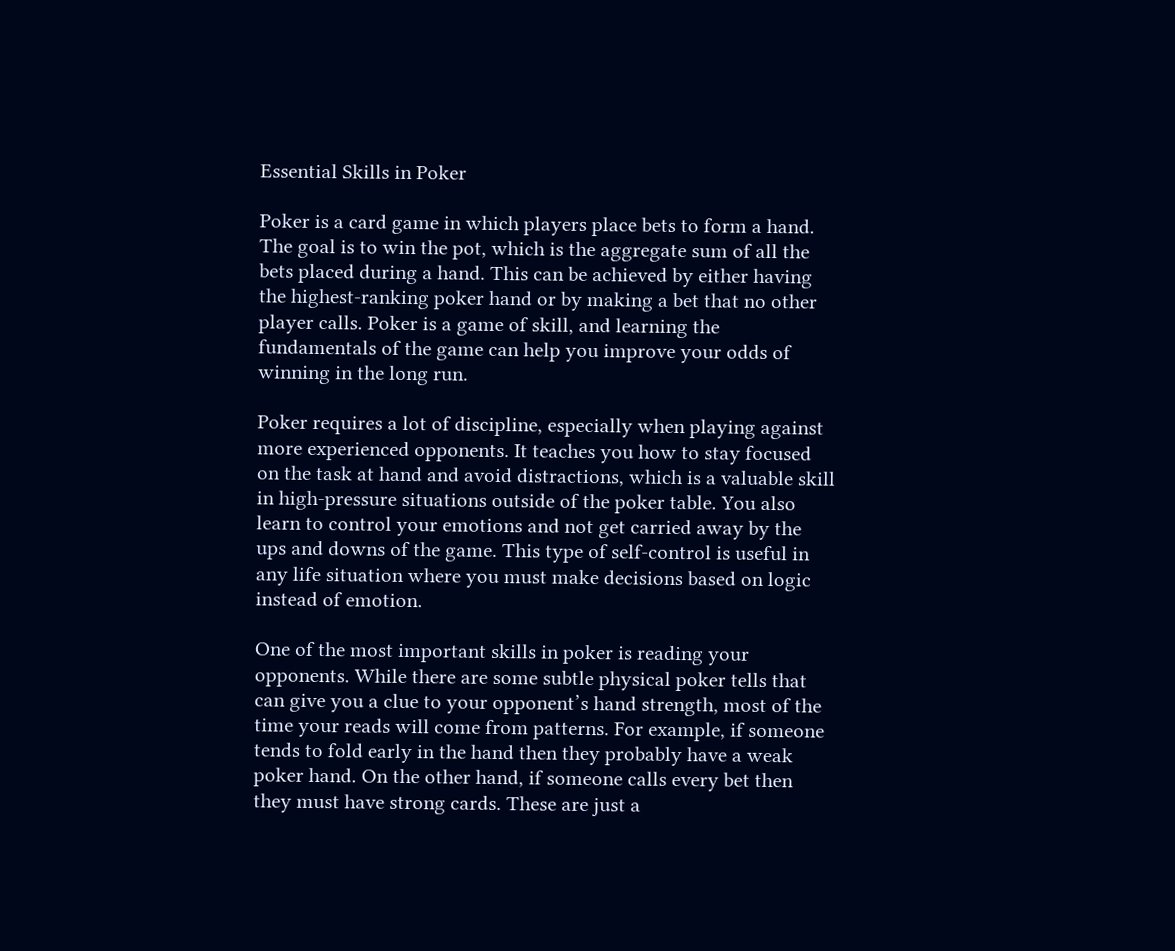Essential Skills in Poker

Poker is a card game in which players place bets to form a hand. The goal is to win the pot, which is the aggregate sum of all the bets placed during a hand. This can be achieved by either having the highest-ranking poker hand or by making a bet that no other player calls. Poker is a game of skill, and learning the fundamentals of the game can help you improve your odds of winning in the long run.

Poker requires a lot of discipline, especially when playing against more experienced opponents. It teaches you how to stay focused on the task at hand and avoid distractions, which is a valuable skill in high-pressure situations outside of the poker table. You also learn to control your emotions and not get carried away by the ups and downs of the game. This type of self-control is useful in any life situation where you must make decisions based on logic instead of emotion.

One of the most important skills in poker is reading your opponents. While there are some subtle physical poker tells that can give you a clue to your opponent’s hand strength, most of the time your reads will come from patterns. For example, if someone tends to fold early in the hand then they probably have a weak poker hand. On the other hand, if someone calls every bet then they must have strong cards. These are just a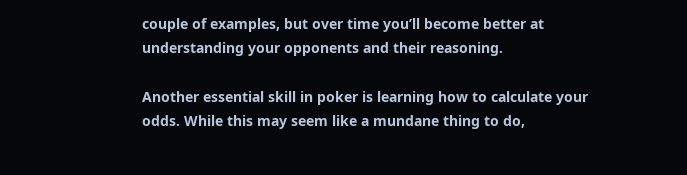couple of examples, but over time you’ll become better at understanding your opponents and their reasoning.

Another essential skill in poker is learning how to calculate your odds. While this may seem like a mundane thing to do,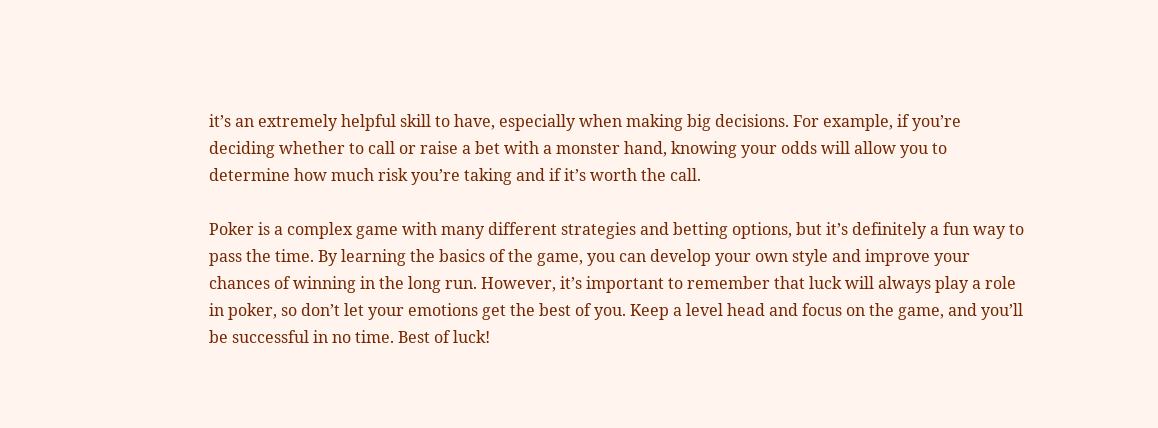it’s an extremely helpful skill to have, especially when making big decisions. For example, if you’re deciding whether to call or raise a bet with a monster hand, knowing your odds will allow you to determine how much risk you’re taking and if it’s worth the call.

Poker is a complex game with many different strategies and betting options, but it’s definitely a fun way to pass the time. By learning the basics of the game, you can develop your own style and improve your chances of winning in the long run. However, it’s important to remember that luck will always play a role in poker, so don’t let your emotions get the best of you. Keep a level head and focus on the game, and you’ll be successful in no time. Best of luck!